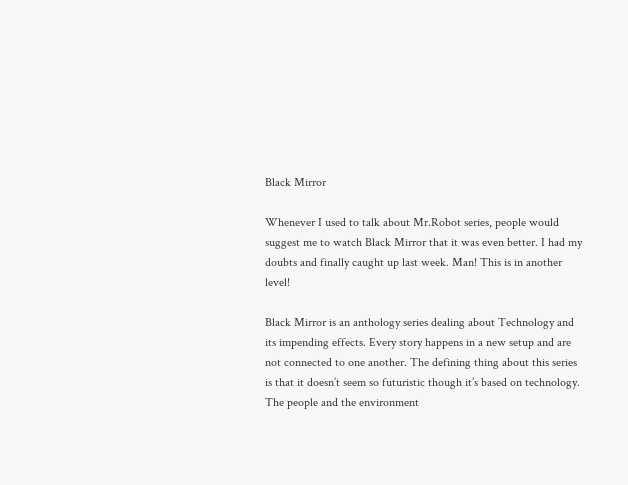Black Mirror

Whenever I used to talk about Mr.Robot series, people would suggest me to watch Black Mirror that it was even better. I had my doubts and finally caught up last week. Man! This is in another level!

Black Mirror is an anthology series dealing about Technology and its impending effects. Every story happens in a new setup and are not connected to one another. The defining thing about this series is that it doesn’t seem so futuristic though it’s based on technology. The people and the environment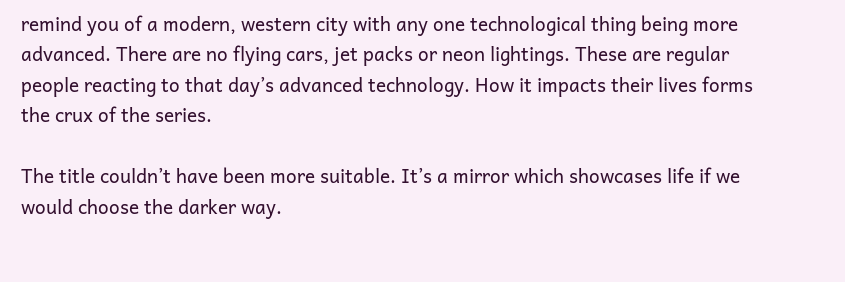remind you of a modern, western city with any one technological thing being more advanced. There are no flying cars, jet packs or neon lightings. These are regular people reacting to that day’s advanced technology. How it impacts their lives forms the crux of the series.

The title couldn’t have been more suitable. It’s a mirror which showcases life if we would choose the darker way.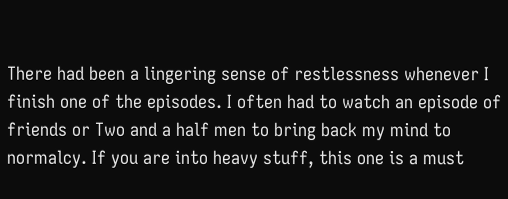There had been a lingering sense of restlessness whenever I finish one of the episodes. I often had to watch an episode of friends or Two and a half men to bring back my mind to normalcy. If you are into heavy stuff, this one is a must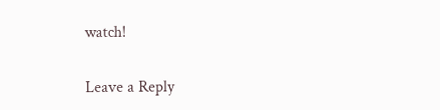watch!

Leave a Reply